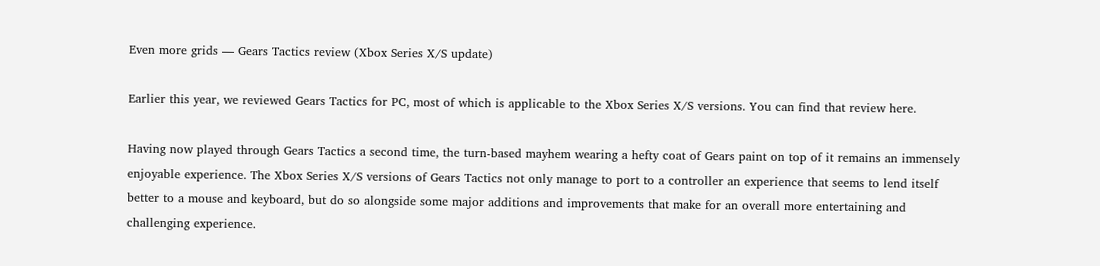Even more grids — Gears Tactics review (Xbox Series X/S update)

Earlier this year, we reviewed Gears Tactics for PC, most of which is applicable to the Xbox Series X/S versions. You can find that review here.

Having now played through Gears Tactics a second time, the turn-based mayhem wearing a hefty coat of Gears paint on top of it remains an immensely enjoyable experience. The Xbox Series X/S versions of Gears Tactics not only manage to port to a controller an experience that seems to lend itself better to a mouse and keyboard, but do so alongside some major additions and improvements that make for an overall more entertaining and challenging experience.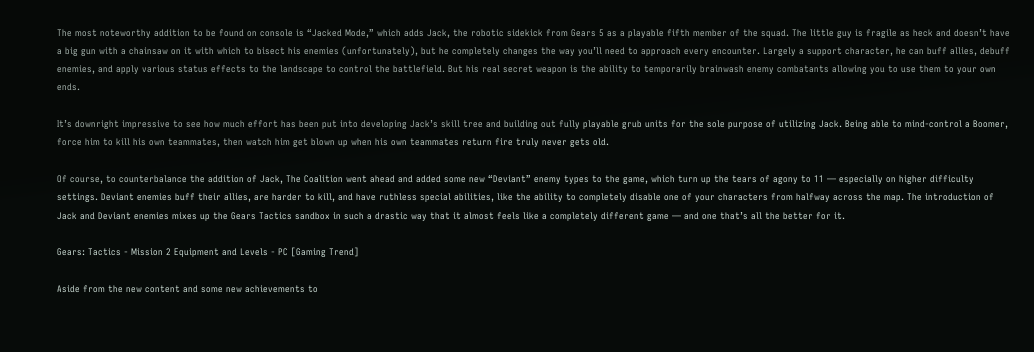The most noteworthy addition to be found on console is “Jacked Mode,” which adds Jack, the robotic sidekick from Gears 5 as a playable fifth member of the squad. The little guy is fragile as heck and doesn’t have a big gun with a chainsaw on it with which to bisect his enemies (unfortunately), but he completely changes the way you’ll need to approach every encounter. Largely a support character, he can buff allies, debuff enemies, and apply various status effects to the landscape to control the battlefield. But his real secret weapon is the ability to temporarily brainwash enemy combatants allowing you to use them to your own ends.

It’s downright impressive to see how much effort has been put into developing Jack’s skill tree and building out fully playable grub units for the sole purpose of utilizing Jack. Being able to mind-control a Boomer, force him to kill his own teammates, then watch him get blown up when his own teammates return fire truly never gets old.

Of course, to counterbalance the addition of Jack, The Coalition went ahead and added some new “Deviant” enemy types to the game, which turn up the tears of agony to 11 — especially on higher difficulty settings. Deviant enemies buff their allies, are harder to kill, and have ruthless special abilities, like the ability to completely disable one of your characters from halfway across the map. The introduction of Jack and Deviant enemies mixes up the Gears Tactics sandbox in such a drastic way that it almost feels like a completely different game — and one that’s all the better for it.

Gears: Tactics - Mission 2 Equipment and Levels - PC [Gaming Trend]

Aside from the new content and some new achievements to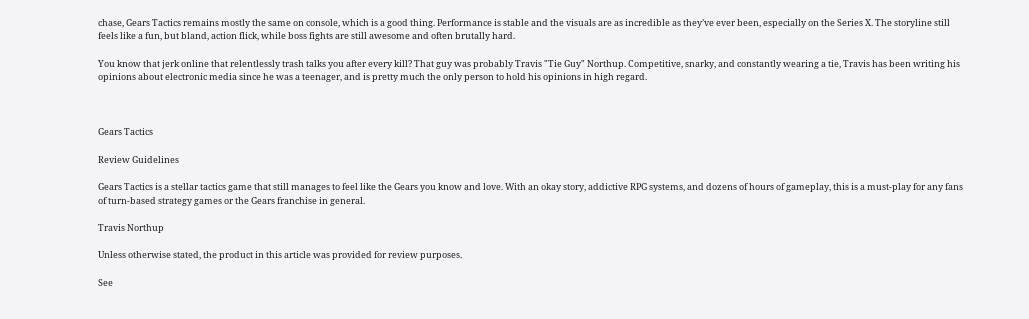chase, Gears Tactics remains mostly the same on console, which is a good thing. Performance is stable and the visuals are as incredible as they’ve ever been, especially on the Series X. The storyline still feels like a fun, but bland, action flick, while boss fights are still awesome and often brutally hard.

You know that jerk online that relentlessly trash talks you after every kill? That guy was probably Travis "Tie Guy" Northup. Competitive, snarky, and constantly wearing a tie, Travis has been writing his opinions about electronic media since he was a teenager, and is pretty much the only person to hold his opinions in high regard.



Gears Tactics

Review Guidelines

Gears Tactics is a stellar tactics game that still manages to feel like the Gears you know and love. With an okay story, addictive RPG systems, and dozens of hours of gameplay, this is a must-play for any fans of turn-based strategy games or the Gears franchise in general.

Travis Northup

Unless otherwise stated, the product in this article was provided for review purposes.

See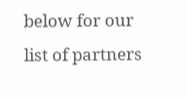below for our list of partners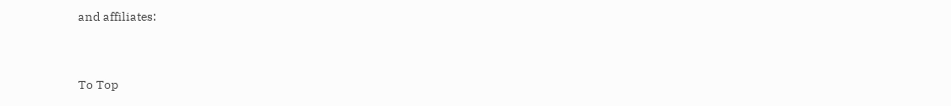and affiliates:


To Top